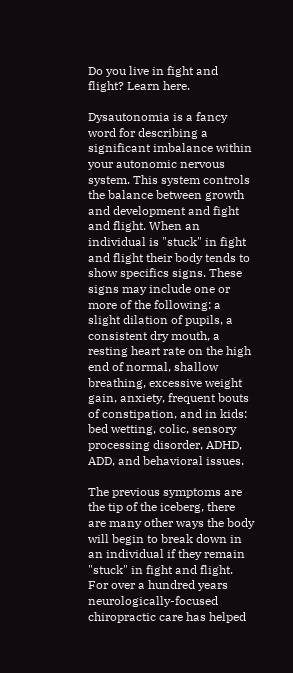Do you live in fight and flight? Learn here.

Dysautonomia is a fancy word for describing a significant imbalance within your autonomic nervous system. This system controls the balance between growth and development and fight and flight. When an individual is "stuck" in fight and flight their body tends to show specifics signs. These signs may include one or more of the following: a slight dilation of pupils, a consistent dry mouth, a resting heart rate on the high end of normal, shallow breathing, excessive weight gain, anxiety, frequent bouts of constipation, and in kids: bed wetting, colic, sensory processing disorder, ADHD, ADD, and behavioral issues.

The previous symptoms are the tip of the iceberg, there are many other ways the body will begin to break down in an individual if they remain "stuck" in fight and flight. For over a hundred years neurologically-focused chiropractic care has helped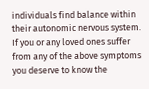individuals find balance within their autonomic nervous system. If you or any loved ones suffer from any of the above symptoms you deserve to know the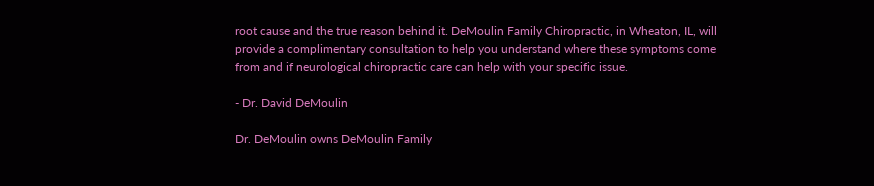root cause and the true reason behind it. DeMoulin Family Chiropractic, in Wheaton, IL, will provide a complimentary consultation to help you understand where these symptoms come from and if neurological chiropractic care can help with your specific issue.

- Dr. David DeMoulin

Dr. DeMoulin owns DeMoulin Family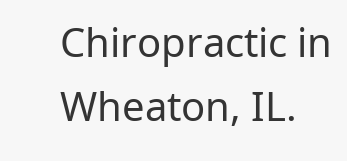Chiropractic in Wheaton, IL.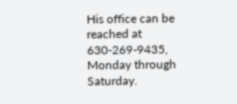His office can be reached at 630-269-9435, Monday through Saturday.